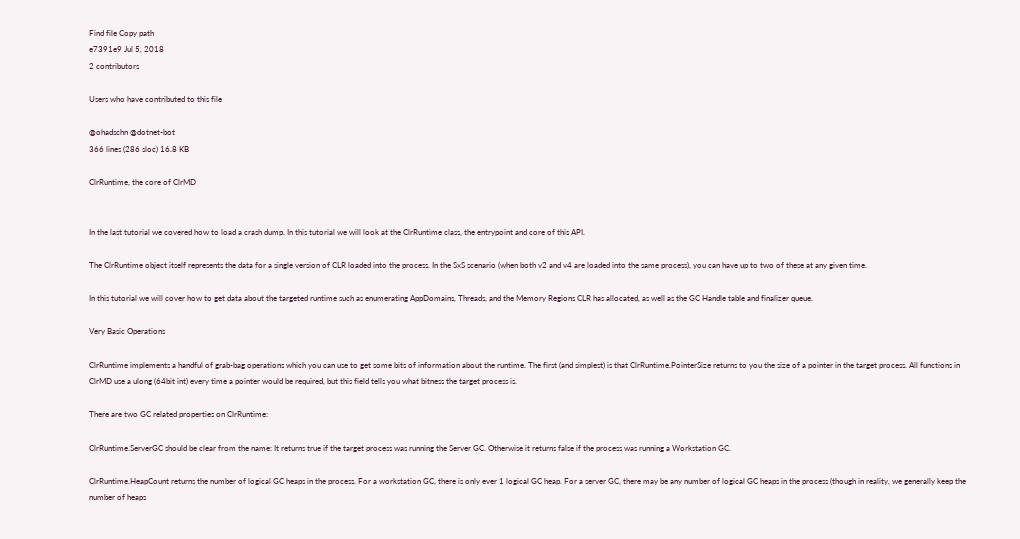Find file Copy path
e7391e9 Jul 5, 2018
2 contributors

Users who have contributed to this file

@ohadschn @dotnet-bot
366 lines (286 sloc) 16.8 KB

ClrRuntime, the core of ClrMD


In the last tutorial we covered how to load a crash dump. In this tutorial we will look at the ClrRuntime class, the entrypoint and core of this API.

The ClrRuntime object itself represents the data for a single version of CLR loaded into the process. In the SxS scenario (when both v2 and v4 are loaded into the same process), you can have up to two of these at any given time.

In this tutorial we will cover how to get data about the targeted runtime such as enumerating AppDomains, Threads, and the Memory Regions CLR has allocated, as well as the GC Handle table and finalizer queue.

Very Basic Operations

ClrRuntime implements a handful of grab-bag operations which you can use to get some bits of information about the runtime. The first (and simplest) is that ClrRuntime.PointerSize returns to you the size of a pointer in the target process. All functions in ClrMD use a ulong (64bit int) every time a pointer would be required, but this field tells you what bitness the target process is.

There are two GC related properties on ClrRuntime:

ClrRuntime.ServerGC should be clear from the name: It returns true if the target process was running the Server GC. Otherwise it returns false if the process was running a Workstation GC.

ClrRuntime.HeapCount returns the number of logical GC heaps in the process. For a workstation GC, there is only ever 1 logical GC heap. For a server GC, there may be any number of logical GC heaps in the process (though in reality, we generally keep the number of heaps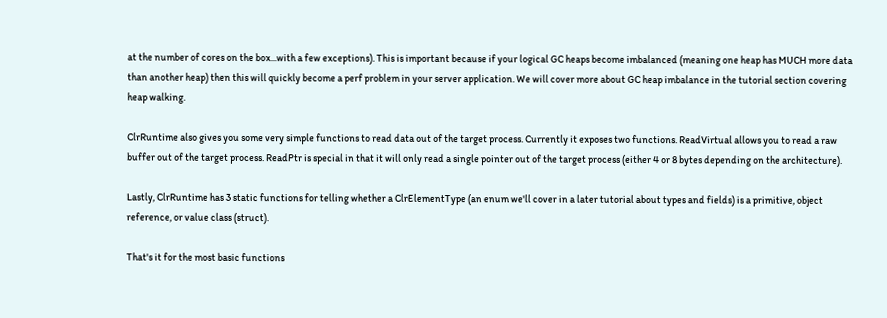at the number of cores on the box...with a few exceptions). This is important because if your logical GC heaps become imbalanced (meaning one heap has MUCH more data than another heap) then this will quickly become a perf problem in your server application. We will cover more about GC heap imbalance in the tutorial section covering heap walking.

ClrRuntime also gives you some very simple functions to read data out of the target process. Currently it exposes two functions. ReadVirtual allows you to read a raw buffer out of the target process. ReadPtr is special in that it will only read a single pointer out of the target process (either 4 or 8 bytes depending on the architecture).

Lastly, ClrRuntime has 3 static functions for telling whether a ClrElementType (an enum we'll cover in a later tutorial about types and fields) is a primitive, object reference, or value class (struct).

That's it for the most basic functions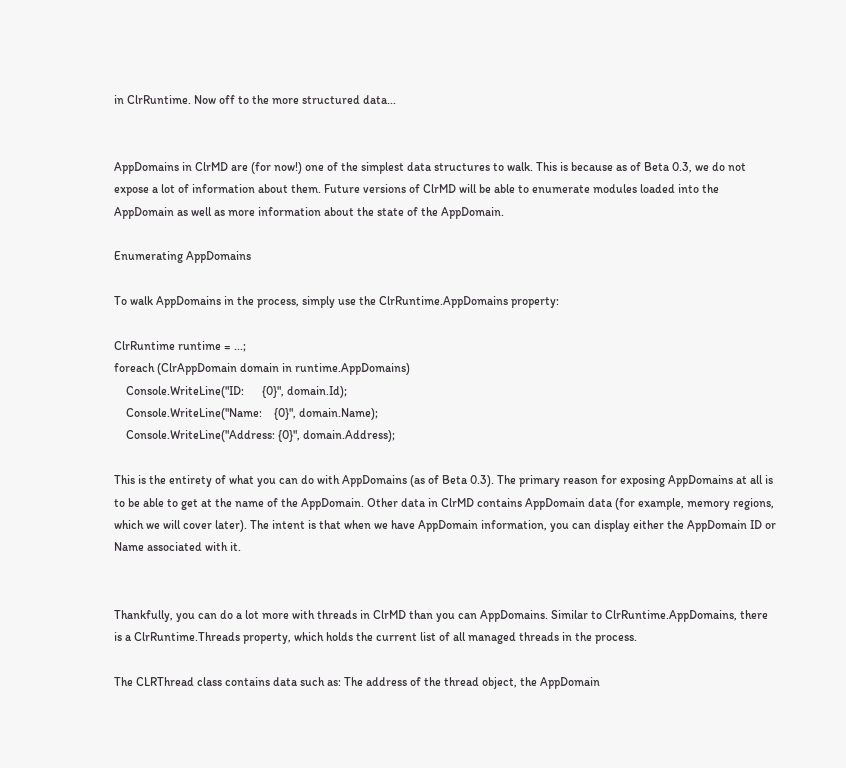in ClrRuntime. Now off to the more structured data...


AppDomains in ClrMD are (for now!) one of the simplest data structures to walk. This is because as of Beta 0.3, we do not expose a lot of information about them. Future versions of ClrMD will be able to enumerate modules loaded into the AppDomain as well as more information about the state of the AppDomain.

Enumerating AppDomains

To walk AppDomains in the process, simply use the ClrRuntime.AppDomains property:

ClrRuntime runtime = ...;
foreach (ClrAppDomain domain in runtime.AppDomains)
    Console.WriteLine("ID:      {0}", domain.Id);
    Console.WriteLine("Name:    {0}", domain.Name);
    Console.WriteLine("Address: {0}", domain.Address);

This is the entirety of what you can do with AppDomains (as of Beta 0.3). The primary reason for exposing AppDomains at all is to be able to get at the name of the AppDomain. Other data in ClrMD contains AppDomain data (for example, memory regions, which we will cover later). The intent is that when we have AppDomain information, you can display either the AppDomain ID or Name associated with it.


Thankfully, you can do a lot more with threads in ClrMD than you can AppDomains. Similar to ClrRuntime.AppDomains, there is a ClrRuntime.Threads property, which holds the current list of all managed threads in the process.

The CLRThread class contains data such as: The address of the thread object, the AppDomain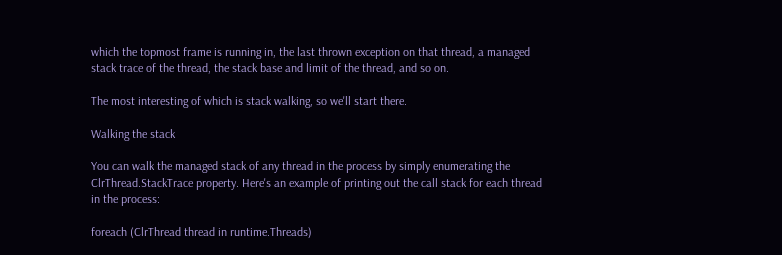which the topmost frame is running in, the last thrown exception on that thread, a managed stack trace of the thread, the stack base and limit of the thread, and so on.

The most interesting of which is stack walking, so we'll start there.

Walking the stack

You can walk the managed stack of any thread in the process by simply enumerating the ClrThread.StackTrace property. Here's an example of printing out the call stack for each thread in the process:

foreach (ClrThread thread in runtime.Threads)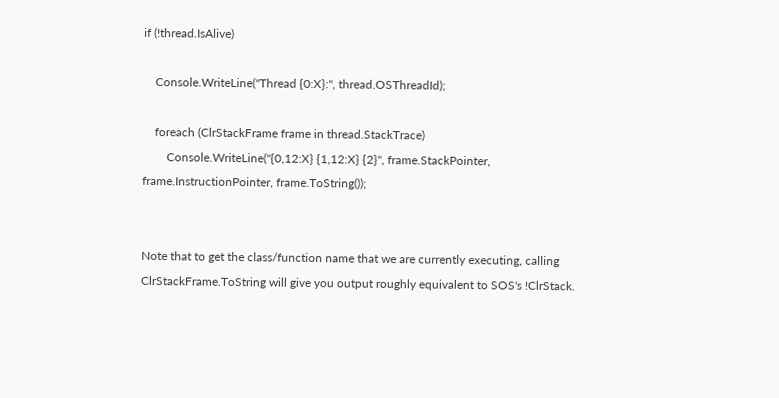if (!thread.IsAlive)

    Console.WriteLine("Thread {0:X}:", thread.OSThreadId);

    foreach (ClrStackFrame frame in thread.StackTrace)
        Console.WriteLine("{0,12:X} {1,12:X} {2}", frame.StackPointer, frame.InstructionPointer, frame.ToString());


Note that to get the class/function name that we are currently executing, calling ClrStackFrame.ToString will give you output roughly equivalent to SOS's !ClrStack.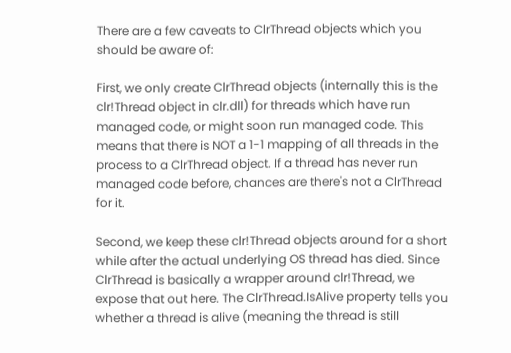There are a few caveats to ClrThread objects which you should be aware of:

First, we only create ClrThread objects (internally this is the clr!Thread object in clr.dll) for threads which have run managed code, or might soon run managed code. This means that there is NOT a 1-1 mapping of all threads in the process to a ClrThread object. If a thread has never run managed code before, chances are there's not a ClrThread for it.

Second, we keep these clr!Thread objects around for a short while after the actual underlying OS thread has died. Since ClrThread is basically a wrapper around clr!Thread, we expose that out here. The ClrThread.IsAlive property tells you whether a thread is alive (meaning the thread is still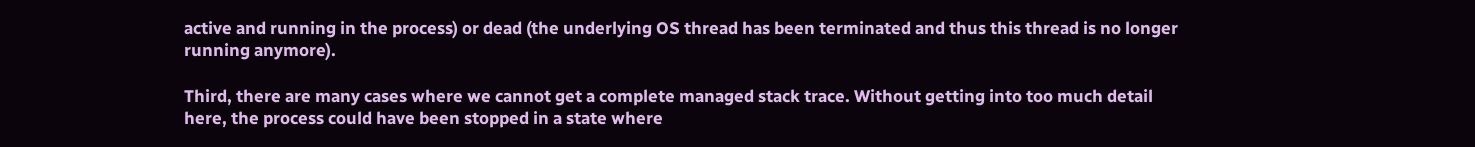active and running in the process) or dead (the underlying OS thread has been terminated and thus this thread is no longer running anymore).

Third, there are many cases where we cannot get a complete managed stack trace. Without getting into too much detail here, the process could have been stopped in a state where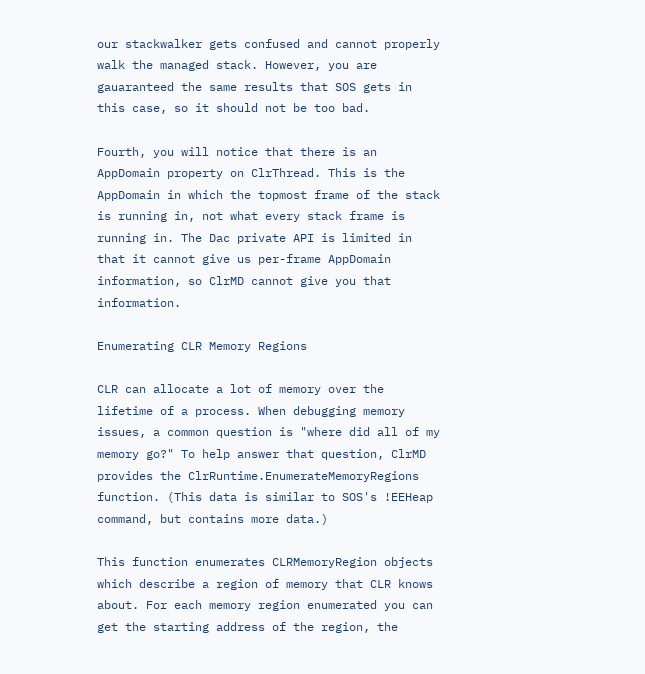our stackwalker gets confused and cannot properly walk the managed stack. However, you are gauaranteed the same results that SOS gets in this case, so it should not be too bad.

Fourth, you will notice that there is an AppDomain property on ClrThread. This is the AppDomain in which the topmost frame of the stack is running in, not what every stack frame is running in. The Dac private API is limited in that it cannot give us per-frame AppDomain information, so ClrMD cannot give you that information.

Enumerating CLR Memory Regions

CLR can allocate a lot of memory over the lifetime of a process. When debugging memory issues, a common question is "where did all of my memory go?" To help answer that question, ClrMD provides the ClrRuntime.EnumerateMemoryRegions function. (This data is similar to SOS's !EEHeap command, but contains more data.)

This function enumerates CLRMemoryRegion objects which describe a region of memory that CLR knows about. For each memory region enumerated you can get the starting address of the region, the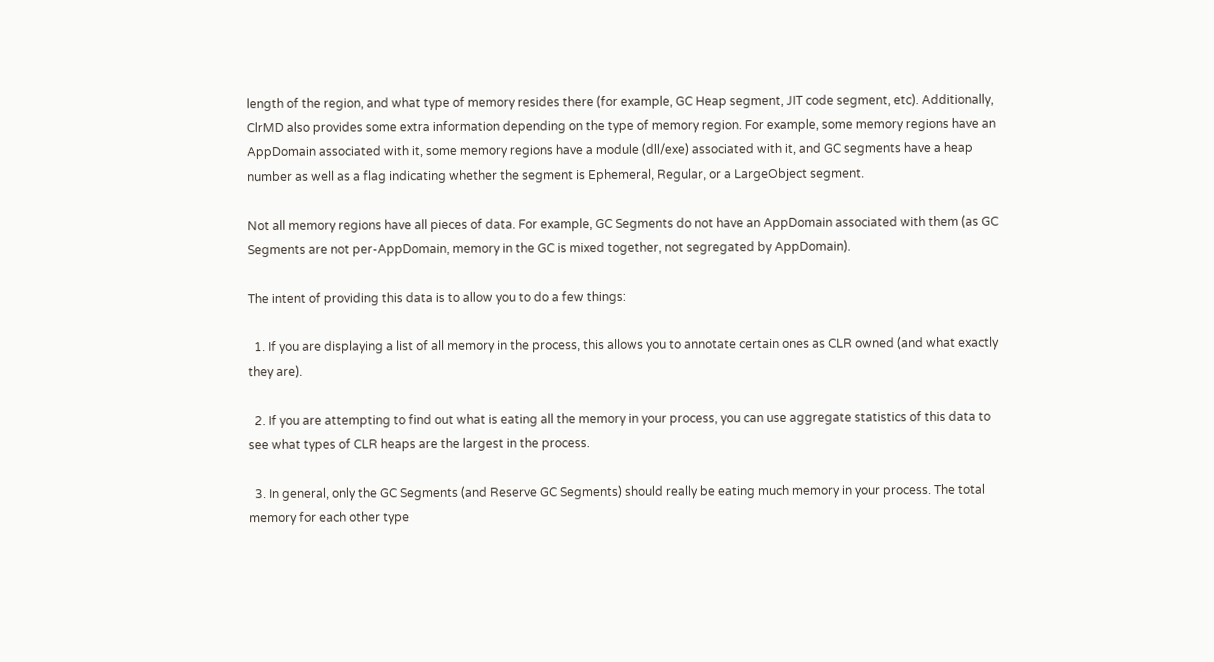length of the region, and what type of memory resides there (for example, GC Heap segment, JIT code segment, etc). Additionally, ClrMD also provides some extra information depending on the type of memory region. For example, some memory regions have an AppDomain associated with it, some memory regions have a module (dll/exe) associated with it, and GC segments have a heap number as well as a flag indicating whether the segment is Ephemeral, Regular, or a LargeObject segment.

Not all memory regions have all pieces of data. For example, GC Segments do not have an AppDomain associated with them (as GC Segments are not per-AppDomain, memory in the GC is mixed together, not segregated by AppDomain).

The intent of providing this data is to allow you to do a few things:

  1. If you are displaying a list of all memory in the process, this allows you to annotate certain ones as CLR owned (and what exactly they are).

  2. If you are attempting to find out what is eating all the memory in your process, you can use aggregate statistics of this data to see what types of CLR heaps are the largest in the process.

  3. In general, only the GC Segments (and Reserve GC Segments) should really be eating much memory in your process. The total memory for each other type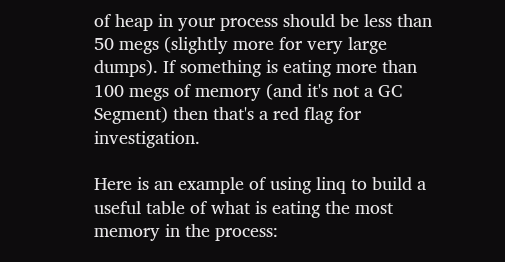of heap in your process should be less than 50 megs (slightly more for very large dumps). If something is eating more than 100 megs of memory (and it's not a GC Segment) then that's a red flag for investigation.

Here is an example of using linq to build a useful table of what is eating the most memory in the process: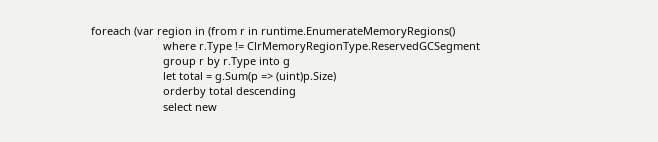foreach (var region in (from r in runtime.EnumerateMemoryRegions()
                        where r.Type != ClrMemoryRegionType.ReservedGCSegment
                        group r by r.Type into g
                        let total = g.Sum(p => (uint)p.Size)
                        orderby total descending
                        select new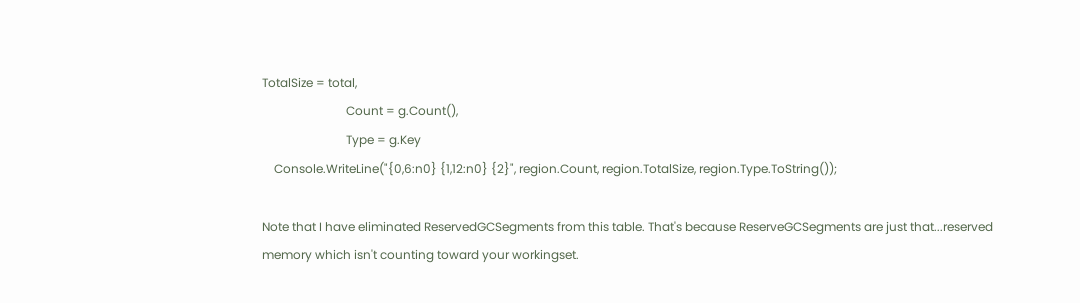TotalSize = total,
                            Count = g.Count(),
                            Type = g.Key
    Console.WriteLine("{0,6:n0} {1,12:n0} {2}", region.Count, region.TotalSize, region.Type.ToString());

Note that I have eliminated ReservedGCSegments from this table. That's because ReserveGCSegments are just that...reserved memory which isn't counting toward your workingset.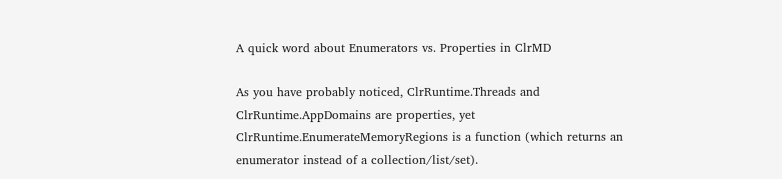A quick word about Enumerators vs. Properties in ClrMD

As you have probably noticed, ClrRuntime.Threads and ClrRuntime.AppDomains are properties, yet ClrRuntime.EnumerateMemoryRegions is a function (which returns an enumerator instead of a collection/list/set).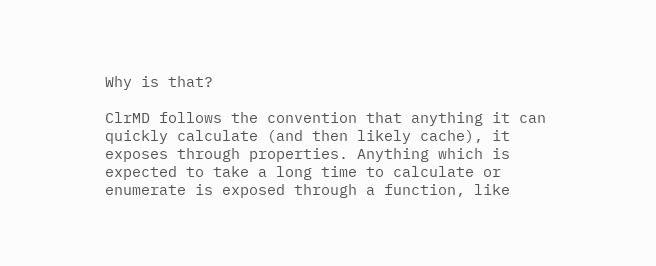Why is that?

ClrMD follows the convention that anything it can quickly calculate (and then likely cache), it exposes through properties. Anything which is expected to take a long time to calculate or enumerate is exposed through a function, like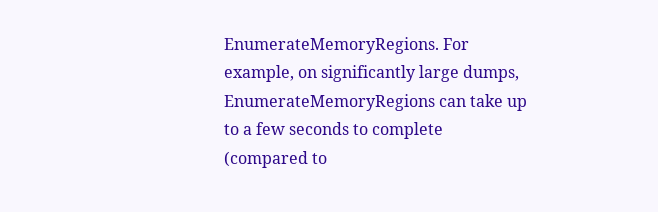EnumerateMemoryRegions. For example, on significantly large dumps, EnumerateMemoryRegions can take up to a few seconds to complete (compared to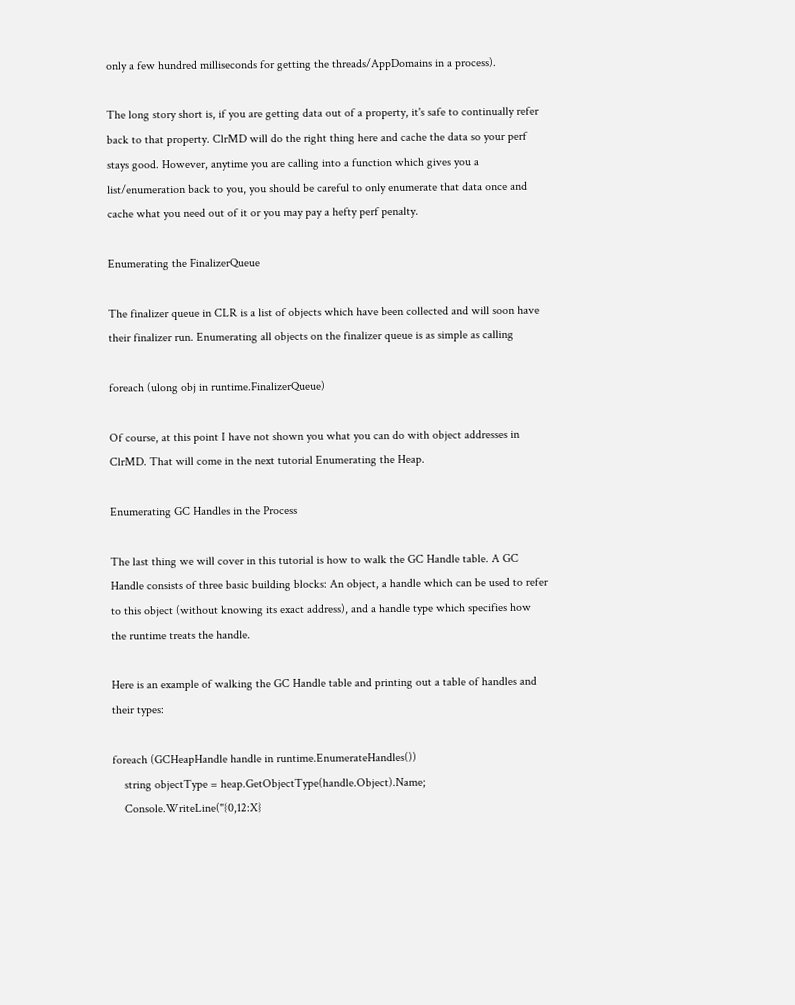only a few hundred milliseconds for getting the threads/AppDomains in a process).

The long story short is, if you are getting data out of a property, it's safe to continually refer back to that property. ClrMD will do the right thing here and cache the data so your perf stays good. However, anytime you are calling into a function which gives you a list/enumeration back to you, you should be careful to only enumerate that data once and cache what you need out of it or you may pay a hefty perf penalty.

Enumerating the FinalizerQueue

The finalizer queue in CLR is a list of objects which have been collected and will soon have their finalizer run. Enumerating all objects on the finalizer queue is as simple as calling

foreach (ulong obj in runtime.FinalizerQueue)

Of course, at this point I have not shown you what you can do with object addresses in ClrMD. That will come in the next tutorial Enumerating the Heap.

Enumerating GC Handles in the Process

The last thing we will cover in this tutorial is how to walk the GC Handle table. A GC Handle consists of three basic building blocks: An object, a handle which can be used to refer to this object (without knowing its exact address), and a handle type which specifies how the runtime treats the handle.

Here is an example of walking the GC Handle table and printing out a table of handles and their types:

foreach (GCHeapHandle handle in runtime.EnumerateHandles())
    string objectType = heap.GetObjectType(handle.Object).Name;
    Console.WriteLine("{0,12:X}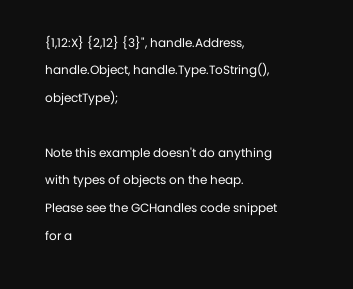{1,12:X} {2,12} {3}", handle.Address, handle.Object, handle.Type.ToString(), objectType);

Note this example doesn't do anything with types of objects on the heap. Please see the GCHandles code snippet for a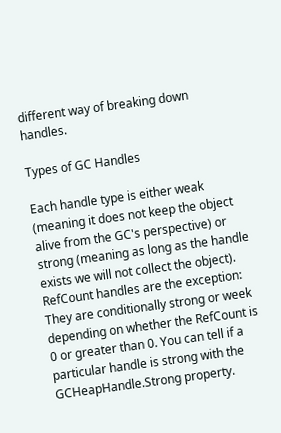different way of breaking down handles.

Types of GC Handles

Each handle type is either weak (meaning it does not keep the object alive from the GC's perspective) or strong (meaning as long as the handle exists we will not collect the object). RefCount handles are the exception: They are conditionally strong or week depending on whether the RefCount is 0 or greater than 0. You can tell if a particular handle is strong with the GCHeapHandle.Strong property.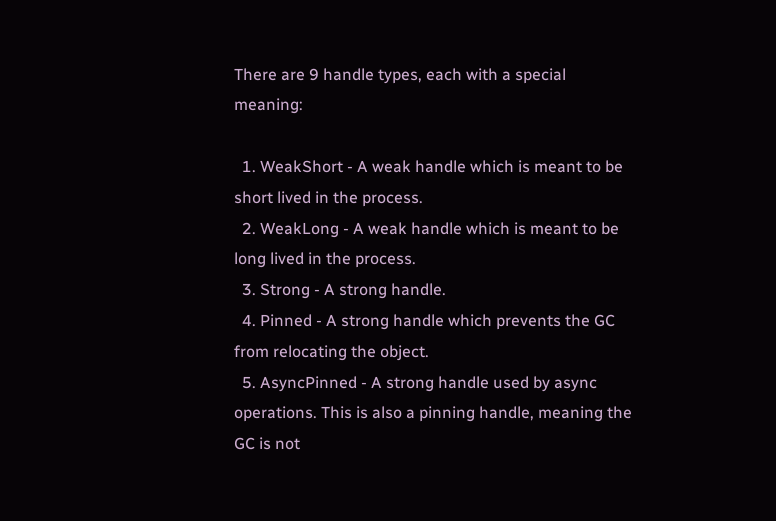There are 9 handle types, each with a special meaning:

  1. WeakShort - A weak handle which is meant to be short lived in the process.
  2. WeakLong - A weak handle which is meant to be long lived in the process.
  3. Strong - A strong handle.
  4. Pinned - A strong handle which prevents the GC from relocating the object.
  5. AsyncPinned - A strong handle used by async operations. This is also a pinning handle, meaning the GC is not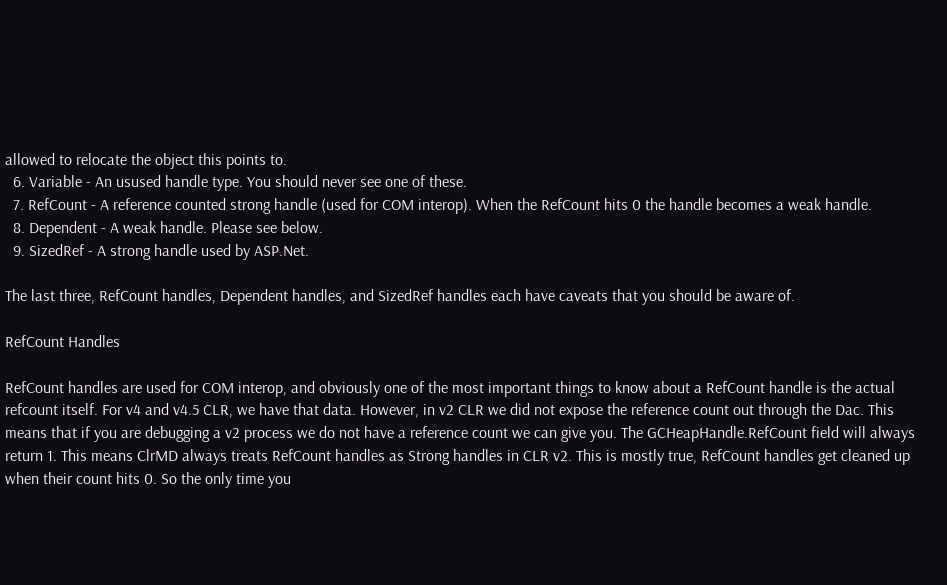allowed to relocate the object this points to.
  6. Variable - An usused handle type. You should never see one of these.
  7. RefCount - A reference counted strong handle (used for COM interop). When the RefCount hits 0 the handle becomes a weak handle.
  8. Dependent - A weak handle. Please see below.
  9. SizedRef - A strong handle used by ASP.Net.

The last three, RefCount handles, Dependent handles, and SizedRef handles each have caveats that you should be aware of.

RefCount Handles

RefCount handles are used for COM interop, and obviously one of the most important things to know about a RefCount handle is the actual refcount itself. For v4 and v4.5 CLR, we have that data. However, in v2 CLR we did not expose the reference count out through the Dac. This means that if you are debugging a v2 process we do not have a reference count we can give you. The GCHeapHandle.RefCount field will always return 1. This means ClrMD always treats RefCount handles as Strong handles in CLR v2. This is mostly true, RefCount handles get cleaned up when their count hits 0. So the only time you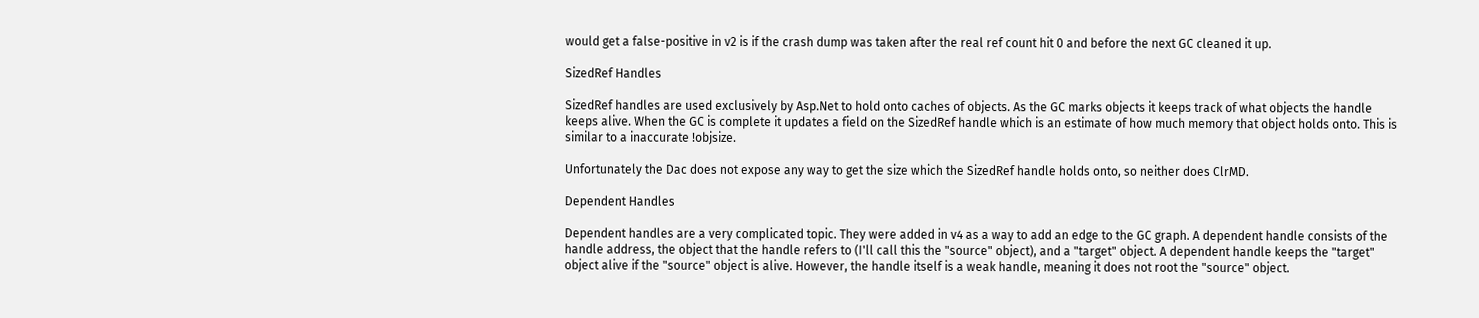would get a false-positive in v2 is if the crash dump was taken after the real ref count hit 0 and before the next GC cleaned it up.

SizedRef Handles

SizedRef handles are used exclusively by Asp.Net to hold onto caches of objects. As the GC marks objects it keeps track of what objects the handle keeps alive. When the GC is complete it updates a field on the SizedRef handle which is an estimate of how much memory that object holds onto. This is similar to a inaccurate !objsize.

Unfortunately the Dac does not expose any way to get the size which the SizedRef handle holds onto, so neither does ClrMD.

Dependent Handles

Dependent handles are a very complicated topic. They were added in v4 as a way to add an edge to the GC graph. A dependent handle consists of the handle address, the object that the handle refers to (I'll call this the "source" object), and a "target" object. A dependent handle keeps the "target" object alive if the "source" object is alive. However, the handle itself is a weak handle, meaning it does not root the "source" object.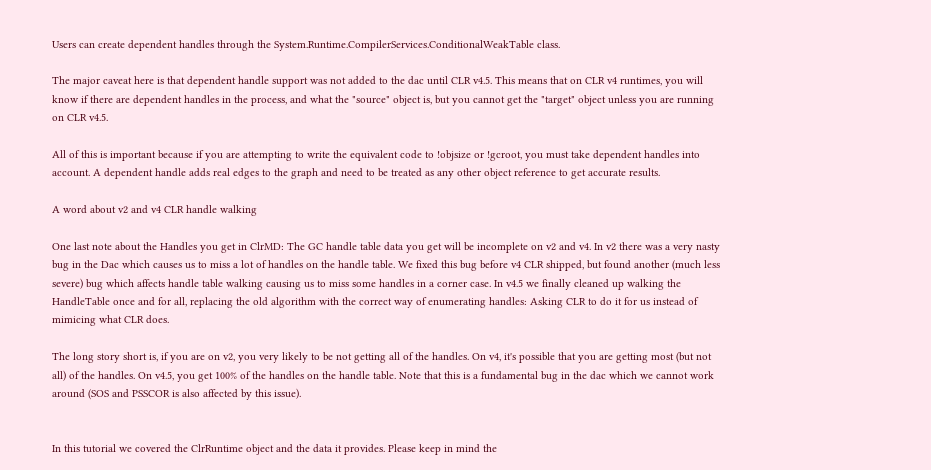Users can create dependent handles through the System.Runtime.CompilerServices.ConditionalWeakTable class.

The major caveat here is that dependent handle support was not added to the dac until CLR v4.5. This means that on CLR v4 runtimes, you will know if there are dependent handles in the process, and what the "source" object is, but you cannot get the "target" object unless you are running on CLR v4.5.

All of this is important because if you are attempting to write the equivalent code to !objsize or !gcroot, you must take dependent handles into account. A dependent handle adds real edges to the graph and need to be treated as any other object reference to get accurate results.

A word about v2 and v4 CLR handle walking

One last note about the Handles you get in ClrMD: The GC handle table data you get will be incomplete on v2 and v4. In v2 there was a very nasty bug in the Dac which causes us to miss a lot of handles on the handle table. We fixed this bug before v4 CLR shipped, but found another (much less severe) bug which affects handle table walking causing us to miss some handles in a corner case. In v4.5 we finally cleaned up walking the HandleTable once and for all, replacing the old algorithm with the correct way of enumerating handles: Asking CLR to do it for us instead of mimicing what CLR does.

The long story short is, if you are on v2, you very likely to be not getting all of the handles. On v4, it's possible that you are getting most (but not all) of the handles. On v4.5, you get 100% of the handles on the handle table. Note that this is a fundamental bug in the dac which we cannot work around (SOS and PSSCOR is also affected by this issue).


In this tutorial we covered the ClrRuntime object and the data it provides. Please keep in mind the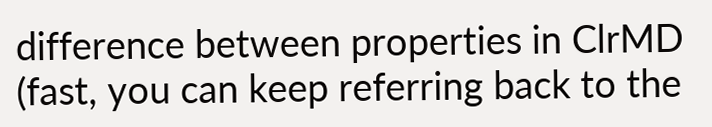difference between properties in ClrMD (fast, you can keep referring back to the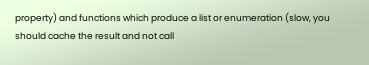property) and functions which produce a list or enumeration (slow, you should cache the result and not call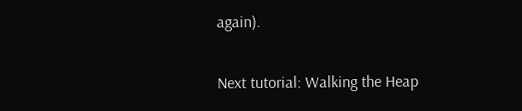again).

Next tutorial: Walking the Heap